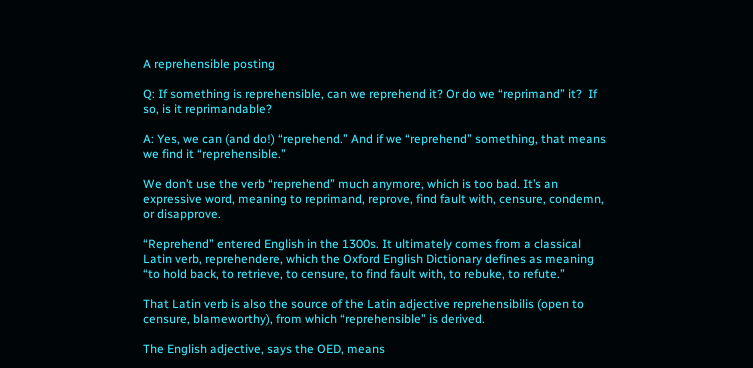A reprehensible posting

Q: If something is reprehensible, can we reprehend it? Or do we “reprimand” it?  If so, is it reprimandable?

A: Yes, we can (and do!) “reprehend.” And if we “reprehend” something, that means we find it “reprehensible.”

We don’t use the verb “reprehend” much anymore, which is too bad. It’s an expressive word, meaning to reprimand, reprove, find fault with, censure, condemn, or disapprove.

“Reprehend” entered English in the 1300s. It ultimately comes from a classical Latin verb, reprehendere, which the Oxford English Dictionary defines as meaning “to hold back, to retrieve, to censure, to find fault with, to rebuke, to refute.”

That Latin verb is also the source of the Latin adjective reprehensibilis (open to censure, blameworthy), from which “reprehensible” is derived.

The English adjective, says the OED, means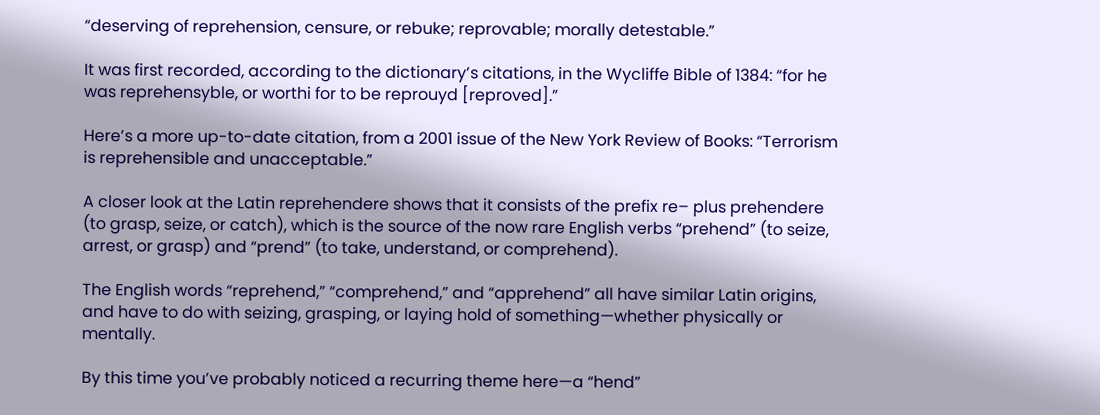“deserving of reprehension, censure, or rebuke; reprovable; morally detestable.”

It was first recorded, according to the dictionary’s citations, in the Wycliffe Bible of 1384: “for he was reprehensyble, or worthi for to be reprouyd [reproved].”

Here’s a more up-to-date citation, from a 2001 issue of the New York Review of Books: “Terrorism is reprehensible and unacceptable.”

A closer look at the Latin reprehendere shows that it consists of the prefix re– plus prehendere (to grasp, seize, or catch), which is the source of the now rare English verbs “prehend” (to seize, arrest, or grasp) and “prend” (to take, understand, or comprehend).

The English words “reprehend,” “comprehend,” and “apprehend” all have similar Latin origins, and have to do with seizing, grasping, or laying hold of something—whether physically or mentally.

By this time you’ve probably noticed a recurring theme here—a “hend”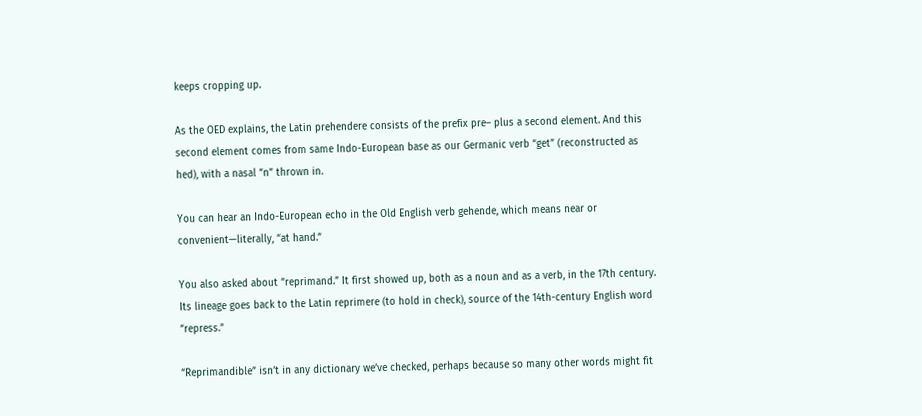keeps cropping up.

As the OED explains, the Latin prehendere consists of the prefix pre– plus a second element. And this second element comes from same Indo-European base as our Germanic verb “get” (reconstructed as hed), with a nasal “n” thrown in.

You can hear an Indo-European echo in the Old English verb gehende, which means near or convenient—literally, “at hand.”

You also asked about “reprimand.” It first showed up, both as a noun and as a verb, in the 17th century. Its lineage goes back to the Latin reprimere (to hold in check), source of the 14th-century English word “repress.”

“Reprimandible” isn’t in any dictionary we’ve checked, perhaps because so many other words might fit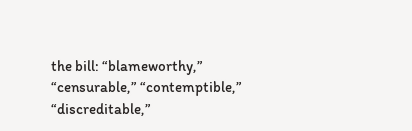the bill: “blameworthy,” “censurable,” “contemptible,” “discreditable,”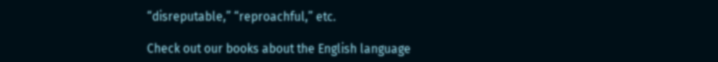“disreputable,” “reproachful,” etc.

Check out our books about the English language